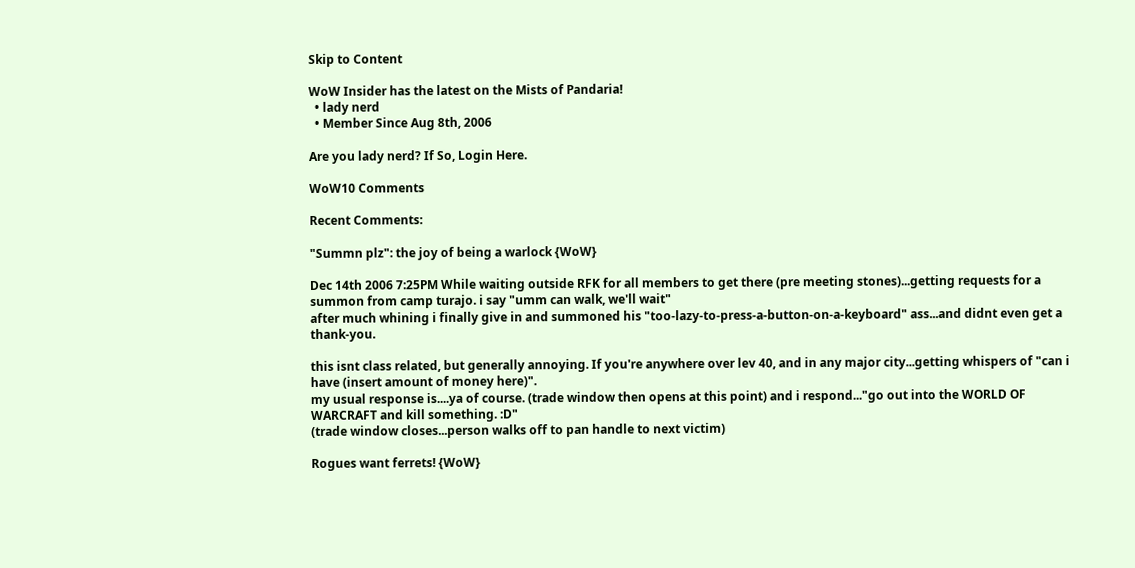Skip to Content

WoW Insider has the latest on the Mists of Pandaria!
  • lady nerd
  • Member Since Aug 8th, 2006

Are you lady nerd? If So, Login Here.

WoW10 Comments

Recent Comments:

"Summn plz": the joy of being a warlock {WoW}

Dec 14th 2006 7:25PM While waiting outside RFK for all members to get there (pre meeting stones)...getting requests for a summon from camp turajo. i say "umm can walk, we'll wait"
after much whining i finally give in and summoned his "too-lazy-to-press-a-button-on-a-keyboard" ass...and didnt even get a thank-you.

this isnt class related, but generally annoying. If you're anywhere over lev 40, and in any major city...getting whispers of "can i have (insert amount of money here)".
my usual response is....ya of course. (trade window then opens at this point) and i respond..."go out into the WORLD OF WARCRAFT and kill something. :D"
(trade window closes...person walks off to pan handle to next victim)

Rogues want ferrets! {WoW}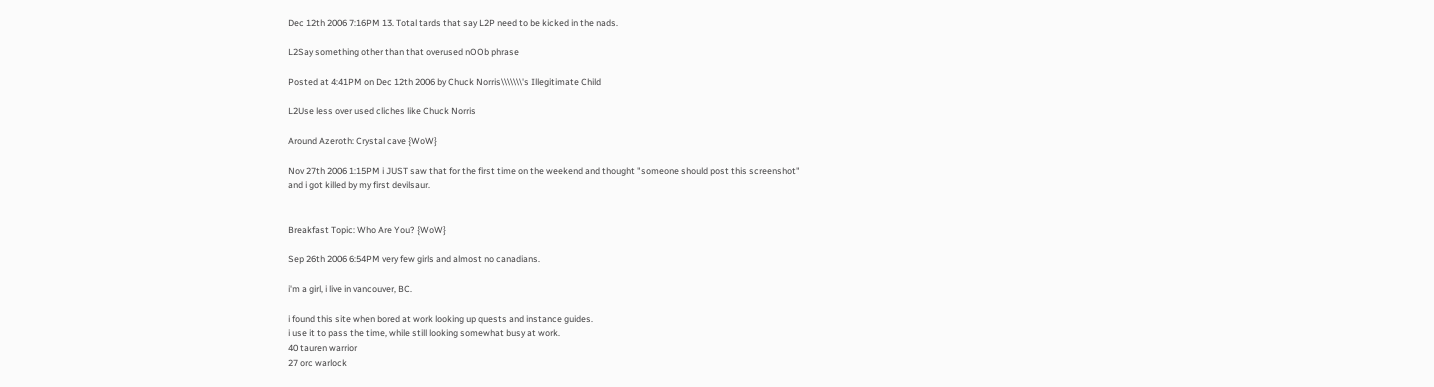Dec 12th 2006 7:16PM 13. Total tards that say L2P need to be kicked in the nads.

L2Say something other than that overused nOOb phrase

Posted at 4:41PM on Dec 12th 2006 by Chuck Norris\\\\\\\'s Illegitimate Child

L2Use less over used cliches like Chuck Norris

Around Azeroth: Crystal cave {WoW}

Nov 27th 2006 1:15PM i JUST saw that for the first time on the weekend and thought "someone should post this screenshot"
and i got killed by my first devilsaur.


Breakfast Topic: Who Are You? {WoW}

Sep 26th 2006 6:54PM very few girls and almost no canadians.

i'm a girl, i live in vancouver, BC.

i found this site when bored at work looking up quests and instance guides.
i use it to pass the time, while still looking somewhat busy at work.
40 tauren warrior
27 orc warlock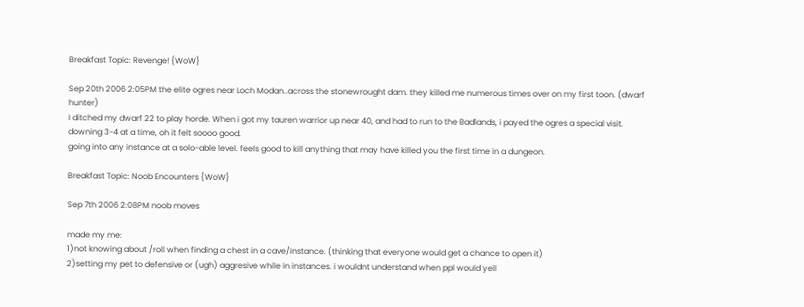Breakfast Topic: Revenge! {WoW}

Sep 20th 2006 2:05PM the elite ogres near Loch Modan..across the stonewrought dam. they killed me numerous times over on my first toon. (dwarf hunter)
I ditched my dwarf 22 to play horde. When i got my tauren warrior up near 40, and had to run to the Badlands, i payed the ogres a special visit. downing 3-4 at a time, oh it felt soooo good.
going into any instance at a solo-able level. feels good to kill anything that may have killed you the first time in a dungeon.

Breakfast Topic: Noob Encounters {WoW}

Sep 7th 2006 2:08PM noob moves

made my me:
1)not knowing about /roll when finding a chest in a cave/instance. (thinking that everyone would get a chance to open it)
2)setting my pet to defensive or (ugh) aggresive while in instances. i wouldnt understand when ppl would yell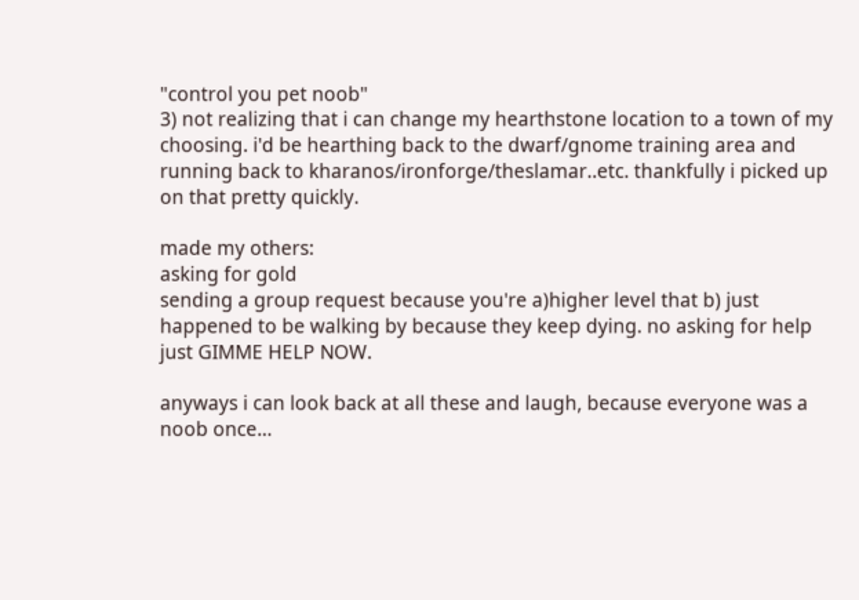"control you pet noob"
3) not realizing that i can change my hearthstone location to a town of my choosing. i'd be hearthing back to the dwarf/gnome training area and running back to kharanos/ironforge/theslamar..etc. thankfully i picked up on that pretty quickly.

made my others:
asking for gold
sending a group request because you're a)higher level that b) just happened to be walking by because they keep dying. no asking for help just GIMME HELP NOW.

anyways i can look back at all these and laugh, because everyone was a noob once...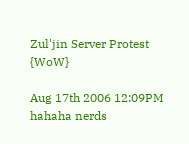Zul'jin Server Protest {WoW}

Aug 17th 2006 12:09PM hahaha nerds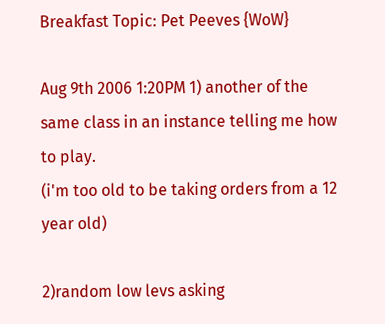Breakfast Topic: Pet Peeves {WoW}

Aug 9th 2006 1:20PM 1) another of the same class in an instance telling me how to play.
(i'm too old to be taking orders from a 12 year old)

2)random low levs asking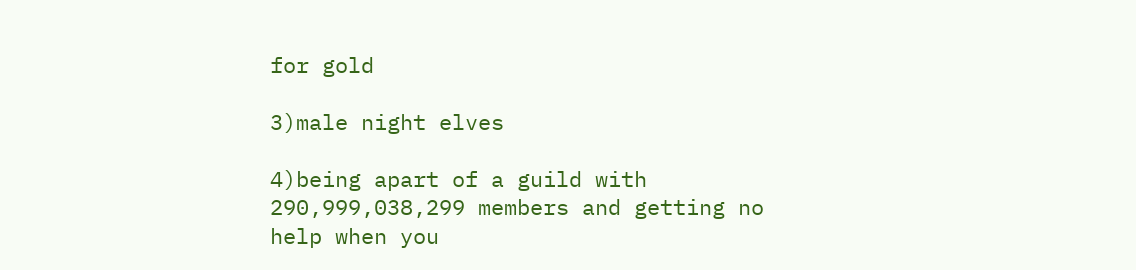for gold

3)male night elves

4)being apart of a guild with 290,999,038,299 members and getting no help when you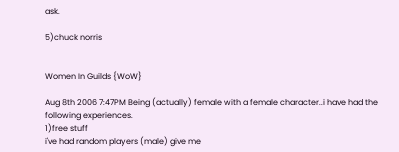ask.

5)chuck norris


Women In Guilds {WoW}

Aug 8th 2006 7:47PM Being (actually) female with a female character..i have had the following experiences.
1)free stuff
i've had random players (male) give me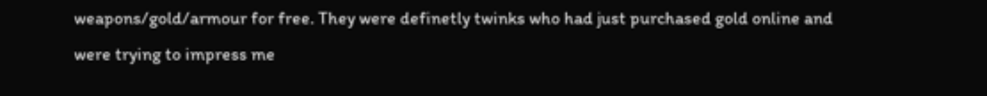weapons/gold/armour for free. They were definetly twinks who had just purchased gold online and were trying to impress me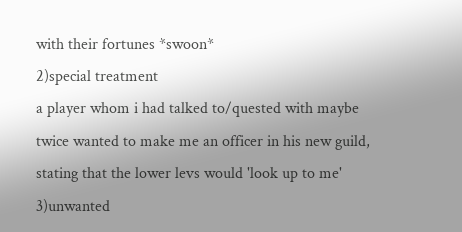with their fortunes *swoon*
2)special treatment
a player whom i had talked to/quested with maybe twice wanted to make me an officer in his new guild, stating that the lower levs would 'look up to me'
3)unwanted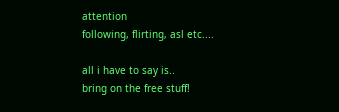attention
following, flirting, asl etc....

all i have to say is..
bring on the free stuff!